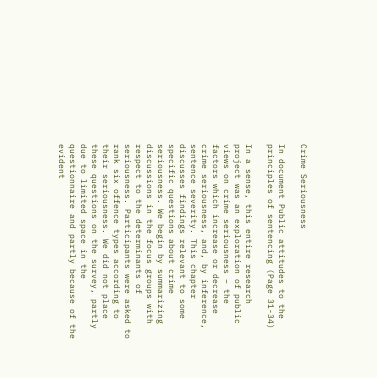Crime Seriousness

In document Public attitudes to the principles of sentencing (Page 31-34)

In a sense, this entire research project was an exploration of public views on crime seriousness – the factors which increase or decrease crime seriousness, and, by inference, sentence severity. This chapter discusses findings relevant to some specific questions about crime seriousness. We begin by summarizing discussions in the focus groups with respect to the determinants of seriousness. Participants were asked to rank six offence types according to their seriousness. We did not place these questions on the survey, partly due to limited space in the questionnaire and partly because of the evident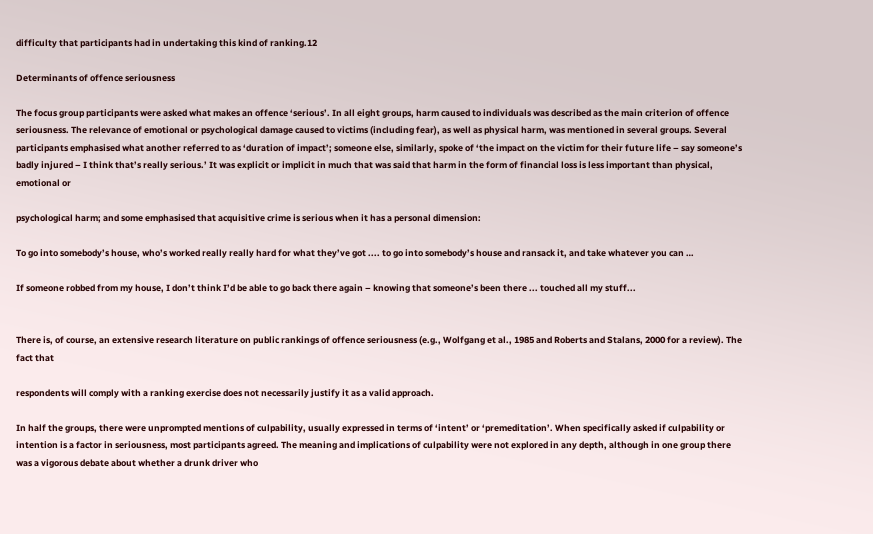difficulty that participants had in undertaking this kind of ranking.12

Determinants of offence seriousness

The focus group participants were asked what makes an offence ‘serious’. In all eight groups, harm caused to individuals was described as the main criterion of offence seriousness. The relevance of emotional or psychological damage caused to victims (including fear), as well as physical harm, was mentioned in several groups. Several participants emphasised what another referred to as ‘duration of impact’; someone else, similarly, spoke of ‘the impact on the victim for their future life – say someone’s badly injured – I think that’s really serious.’ It was explicit or implicit in much that was said that harm in the form of financial loss is less important than physical, emotional or

psychological harm; and some emphasised that acquisitive crime is serious when it has a personal dimension:

To go into somebody’s house, who’s worked really really hard for what they’ve got .... to go into somebody’s house and ransack it, and take whatever you can …

If someone robbed from my house, I don’t think I’d be able to go back there again – knowing that someone’s been there ... touched all my stuff...


There is, of course, an extensive research literature on public rankings of offence seriousness (e.g., Wolfgang et al., 1985 and Roberts and Stalans, 2000 for a review). The fact that

respondents will comply with a ranking exercise does not necessarily justify it as a valid approach.

In half the groups, there were unprompted mentions of culpability, usually expressed in terms of ‘intent’ or ‘premeditation’. When specifically asked if culpability or intention is a factor in seriousness, most participants agreed. The meaning and implications of culpability were not explored in any depth, although in one group there was a vigorous debate about whether a drunk driver who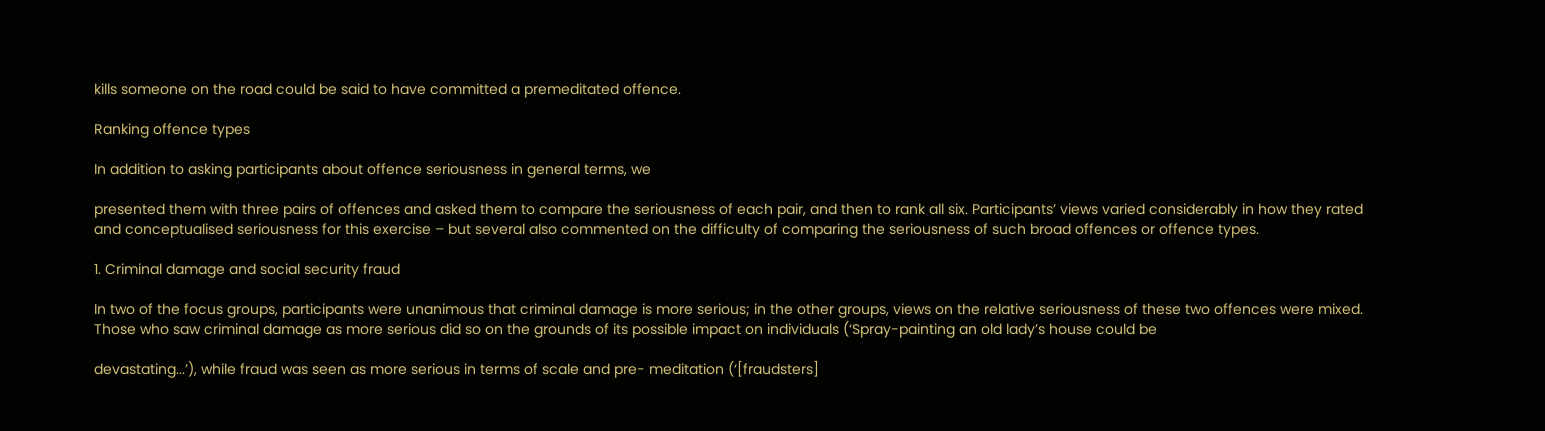kills someone on the road could be said to have committed a premeditated offence.

Ranking offence types

In addition to asking participants about offence seriousness in general terms, we

presented them with three pairs of offences and asked them to compare the seriousness of each pair, and then to rank all six. Participants’ views varied considerably in how they rated and conceptualised seriousness for this exercise – but several also commented on the difficulty of comparing the seriousness of such broad offences or offence types.

1. Criminal damage and social security fraud

In two of the focus groups, participants were unanimous that criminal damage is more serious; in the other groups, views on the relative seriousness of these two offences were mixed. Those who saw criminal damage as more serious did so on the grounds of its possible impact on individuals (‘Spray-painting an old lady’s house could be

devastating...’), while fraud was seen as more serious in terms of scale and pre- meditation (‘[fraudsters]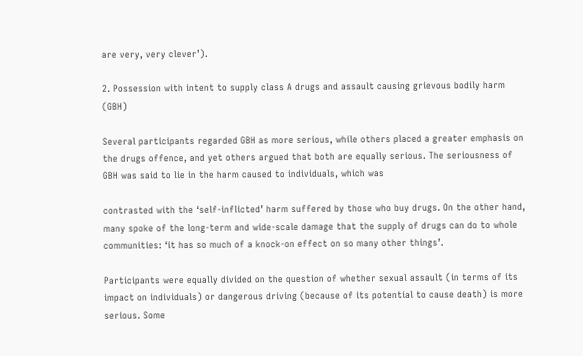are very, very clever’).

2. Possession with intent to supply class A drugs and assault causing grievous bodily harm (GBH)

Several participants regarded GBH as more serious, while others placed a greater emphasis on the drugs offence, and yet others argued that both are equally serious. The seriousness of GBH was said to lie in the harm caused to individuals, which was

contrasted with the ‘self-inflicted’ harm suffered by those who buy drugs. On the other hand, many spoke of the long-term and wide-scale damage that the supply of drugs can do to whole communities: ‘it has so much of a knock-on effect on so many other things’.

Participants were equally divided on the question of whether sexual assault (in terms of its impact on individuals) or dangerous driving (because of its potential to cause death) is more serious. Some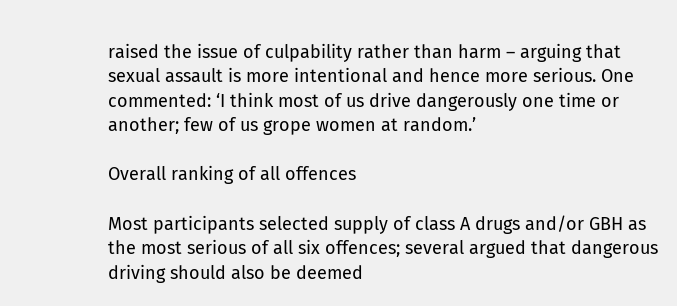raised the issue of culpability rather than harm – arguing that sexual assault is more intentional and hence more serious. One commented: ‘I think most of us drive dangerously one time or another; few of us grope women at random.’

Overall ranking of all offences

Most participants selected supply of class A drugs and/or GBH as the most serious of all six offences; several argued that dangerous driving should also be deemed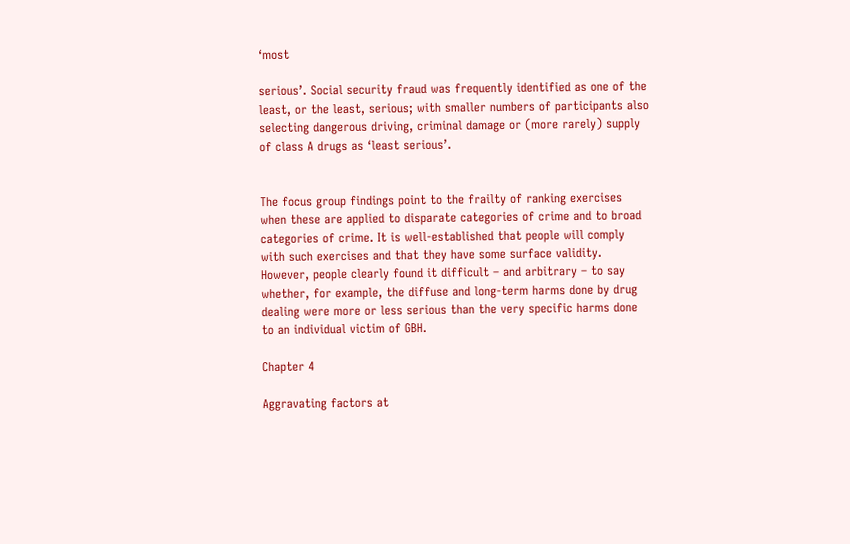‘most

serious’. Social security fraud was frequently identified as one of the least, or the least, serious; with smaller numbers of participants also selecting dangerous driving, criminal damage or (more rarely) supply of class A drugs as ‘least serious’.


The focus group findings point to the frailty of ranking exercises when these are applied to disparate categories of crime and to broad categories of crime. It is well-established that people will comply with such exercises and that they have some surface validity. However, people clearly found it difficult – and arbitrary – to say whether, for example, the diffuse and long-term harms done by drug dealing were more or less serious than the very specific harms done to an individual victim of GBH.

Chapter 4

Aggravating factors at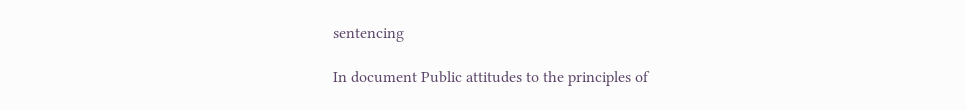sentencing

In document Public attitudes to the principles of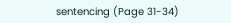sentencing (Page 31-34)